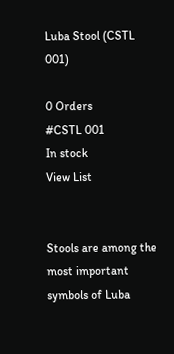Luba Stool (CSTL 001)

0 Orders
#CSTL 001
In stock
View List


Stools are among the most important symbols of Luba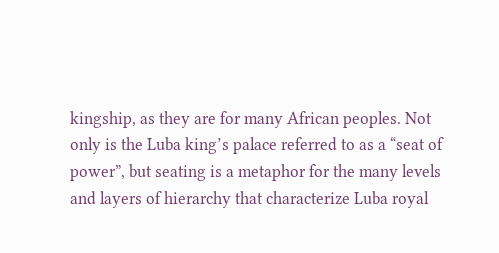kingship, as they are for many African peoples. Not only is the Luba king’s palace referred to as a “seat of power”, but seating is a metaphor for the many levels and layers of hierarchy that characterize Luba royal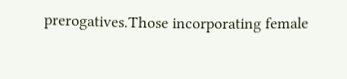prerogatives.Those incorporating female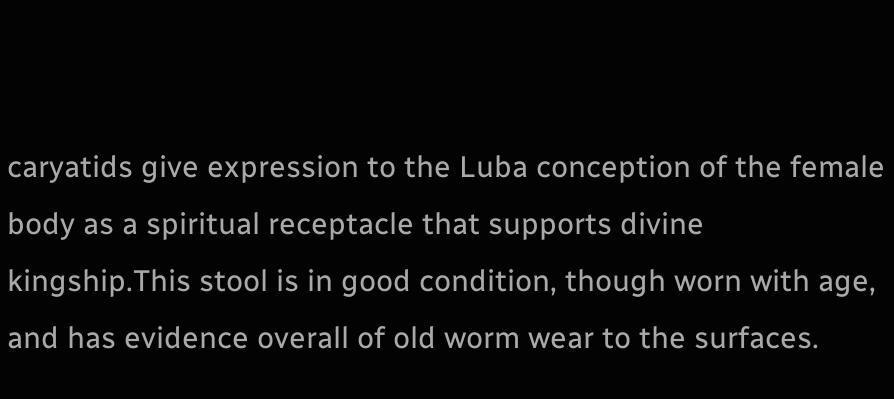caryatids give expression to the Luba conception of the female body as a spiritual receptacle that supports divine kingship.This stool is in good condition, though worn with age, and has evidence overall of old worm wear to the surfaces.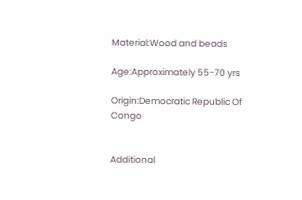Material:Wood and beads

Age:Approximately 55-70 yrs

Origin:Democratic Republic Of Congo


Additional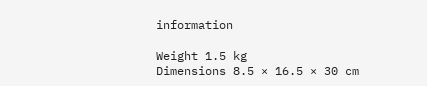information

Weight 1.5 kg
Dimensions 8.5 × 16.5 × 30 cm